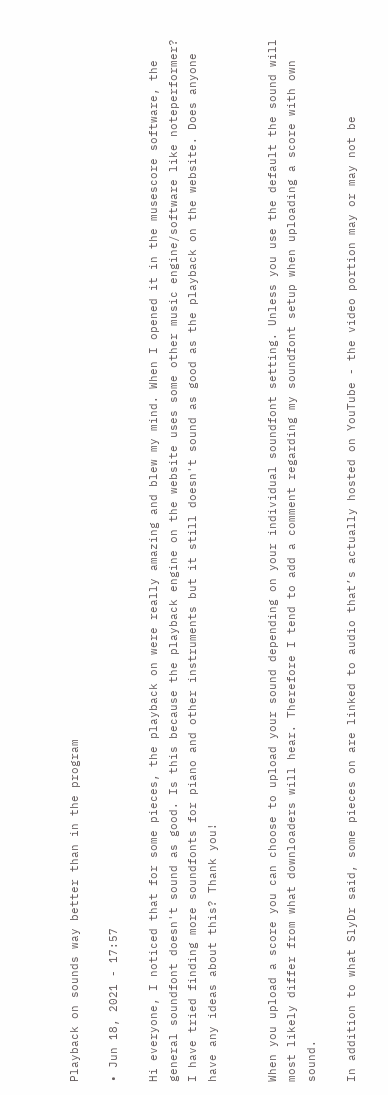Playback on sounds way better than in the program

• Jun 18, 2021 - 17:57

Hi everyone, I noticed that for some pieces, the playback on were really amazing and blew my mind. When I opened it in the musescore software, the general soundfont doesn't sound as good. Is this because the playback engine on the website uses some other music engine/software like noteperformer? I have tried finding more soundfonts for piano and other instruments but it still doesn't sound as good as the playback on the website. Does anyone have any ideas about this? Thank you!


When you upload a score you can choose to upload your sound depending on your individual soundfont setting. Unless you use the default the sound will most likely differ from what downloaders will hear. Therefore I tend to add a comment regarding my soundfont setup when uploading a score with own sound.

In addition to what SlyDr said, some pieces on are linked to audio that’s actually hosted on YouTube - the video portion may or may not be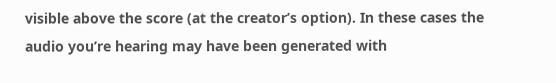visible above the score (at the creator’s option). In these cases the audio you’re hearing may have been generated with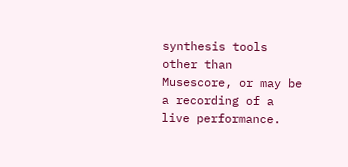synthesis tools other than Musescore, or may be a recording of a live performance.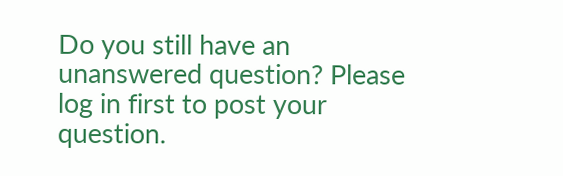Do you still have an unanswered question? Please log in first to post your question.